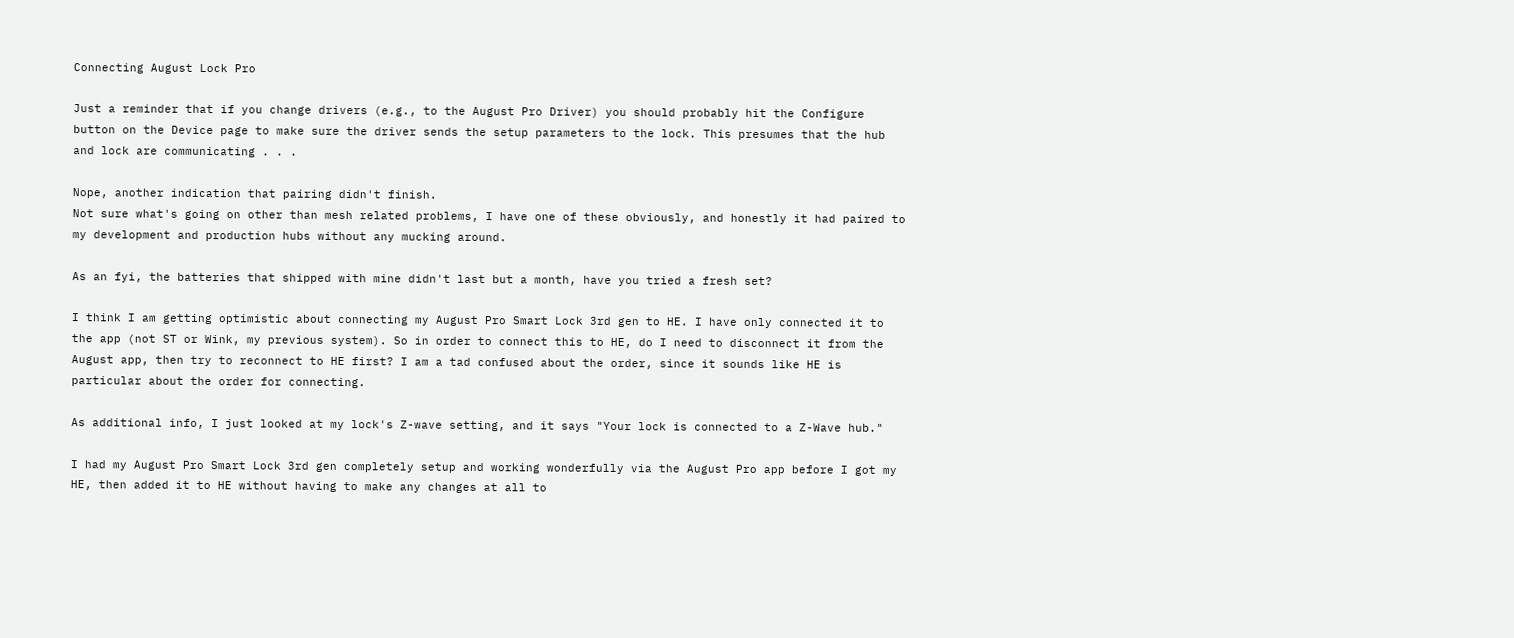Connecting August Lock Pro

Just a reminder that if you change drivers (e.g., to the August Pro Driver) you should probably hit the Configure button on the Device page to make sure the driver sends the setup parameters to the lock. This presumes that the hub and lock are communicating . . .

Nope, another indication that pairing didn't finish.
Not sure what's going on other than mesh related problems, I have one of these obviously, and honestly it had paired to my development and production hubs without any mucking around.

As an fyi, the batteries that shipped with mine didn't last but a month, have you tried a fresh set?

I think I am getting optimistic about connecting my August Pro Smart Lock 3rd gen to HE. I have only connected it to the app (not ST or Wink, my previous system). So in order to connect this to HE, do I need to disconnect it from the August app, then try to reconnect to HE first? I am a tad confused about the order, since it sounds like HE is particular about the order for connecting.

As additional info, I just looked at my lock's Z-wave setting, and it says "Your lock is connected to a Z-Wave hub."

I had my August Pro Smart Lock 3rd gen completely setup and working wonderfully via the August Pro app before I got my HE, then added it to HE without having to make any changes at all to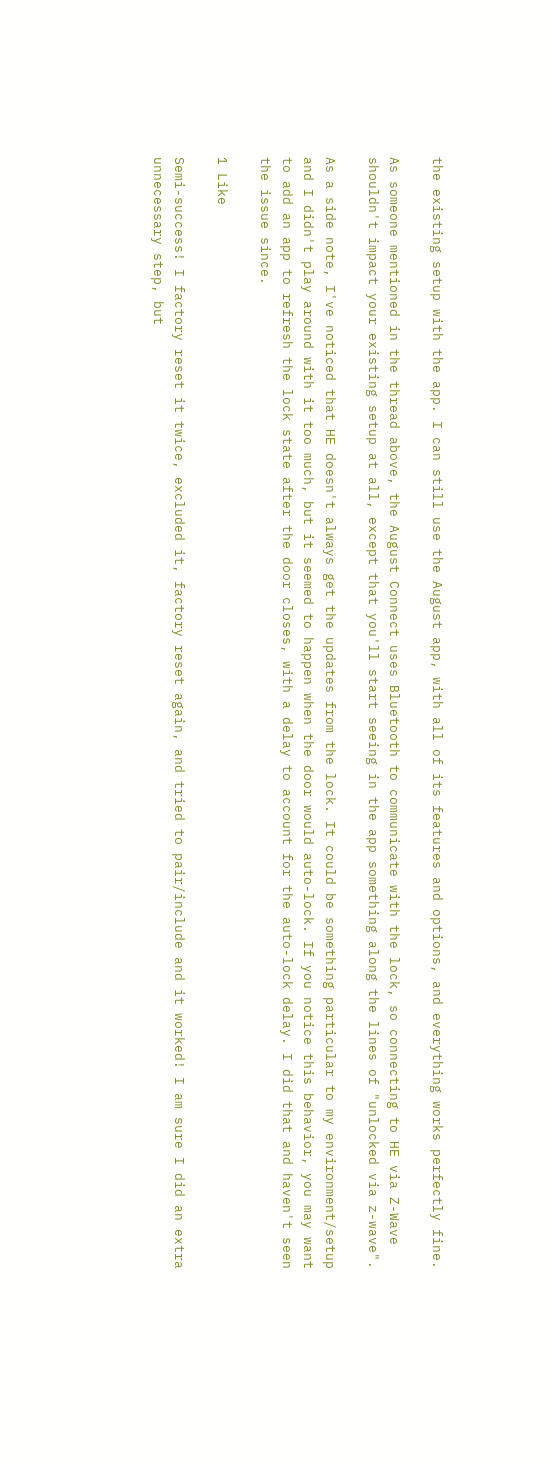the existing setup with the app. I can still use the August app, with all of its features and options, and everything works perfectly fine.

As someone mentioned in the thread above, the August Connect uses Bluetooth to communicate with the lock, so connecting to HE via Z-Wave shouldn't impact your existing setup at all, except that you'll start seeing in the app something along the lines of "unlocked via z-wave".

As a side note, I've noticed that HE doesn't always get the updates from the lock. It could be something particular to my environment/setup and I didn't play around with it too much, but it seemed to happen when the door would auto-lock. If you notice this behavior, you may want to add an app to refresh the lock state after the door closes, with a delay to account for the auto-lock delay. I did that and haven't seen the issue since.

1 Like

Semi-success! I factory reset it twice, excluded it, factory reset again, and tried to pair/include and it worked! I am sure I did an extra unnecessary step, but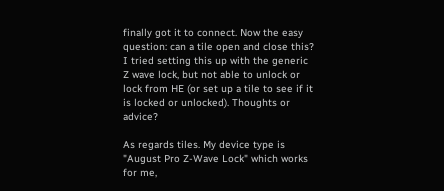finally got it to connect. Now the easy question: can a tile open and close this? I tried setting this up with the generic Z wave lock, but not able to unlock or lock from HE (or set up a tile to see if it is locked or unlocked). Thoughts or advice?

As regards tiles. My device type is "August Pro Z-Wave Lock" which works for me,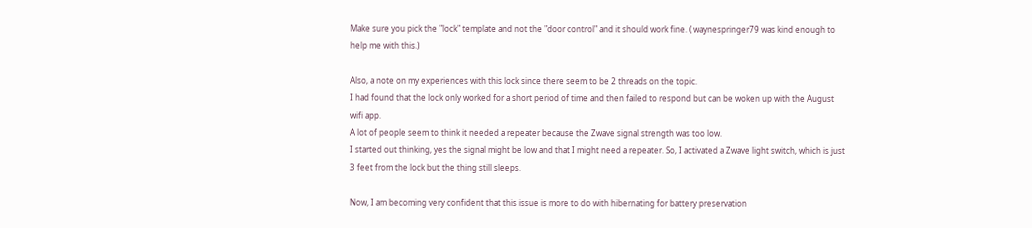Make sure you pick the "lock" template and not the "door control" and it should work fine. ( waynespringer79 was kind enough to help me with this.)

Also, a note on my experiences with this lock since there seem to be 2 threads on the topic.
I had found that the lock only worked for a short period of time and then failed to respond but can be woken up with the August wifi app.
A lot of people seem to think it needed a repeater because the Zwave signal strength was too low.
I started out thinking, yes the signal might be low and that I might need a repeater. So, I activated a Zwave light switch, which is just 3 feet from the lock but the thing still sleeps.

Now, I am becoming very confident that this issue is more to do with hibernating for battery preservation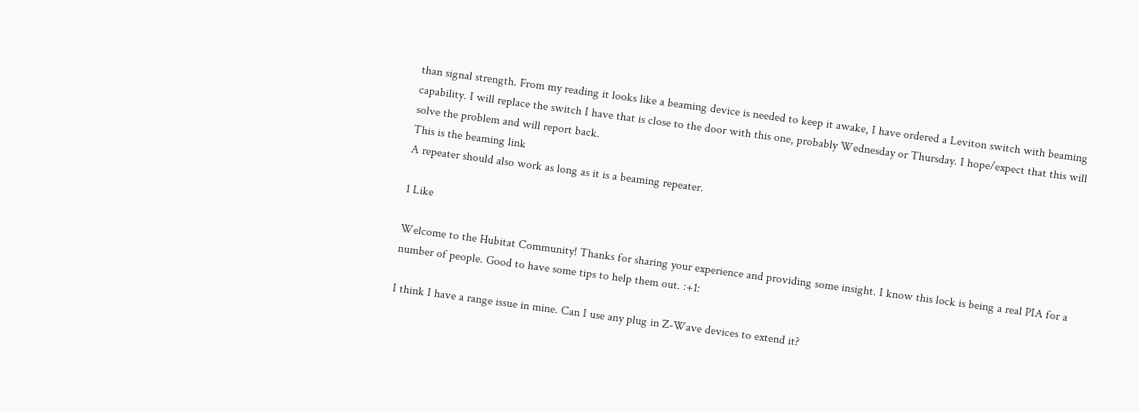than signal strength. From my reading it looks like a beaming device is needed to keep it awake, I have ordered a Leviton switch with beaming capability. I will replace the switch I have that is close to the door with this one, probably Wednesday or Thursday. I hope/expect that this will solve the problem and will report back.
This is the beaming link
A repeater should also work as long as it is a beaming repeater.

1 Like

Welcome to the Hubitat Community! Thanks for sharing your experience and providing some insight. I know this lock is being a real PIA for a number of people. Good to have some tips to help them out. :+1:

I think I have a range issue in mine. Can I use any plug in Z-Wave devices to extend it?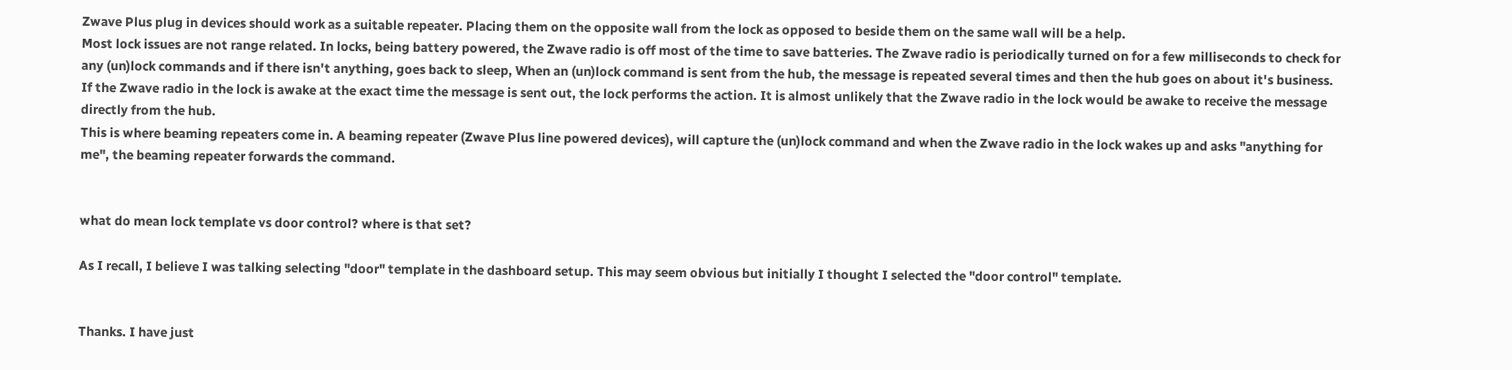Zwave Plus plug in devices should work as a suitable repeater. Placing them on the opposite wall from the lock as opposed to beside them on the same wall will be a help.
Most lock issues are not range related. In locks, being battery powered, the Zwave radio is off most of the time to save batteries. The Zwave radio is periodically turned on for a few milliseconds to check for any (un)lock commands and if there isn't anything, goes back to sleep, When an (un)lock command is sent from the hub, the message is repeated several times and then the hub goes on about it's business. If the Zwave radio in the lock is awake at the exact time the message is sent out, the lock performs the action. It is almost unlikely that the Zwave radio in the lock would be awake to receive the message directly from the hub.
This is where beaming repeaters come in. A beaming repeater (Zwave Plus line powered devices), will capture the (un)lock command and when the Zwave radio in the lock wakes up and asks "anything for me", the beaming repeater forwards the command.


what do mean lock template vs door control? where is that set?

As I recall, I believe I was talking selecting "door" template in the dashboard setup. This may seem obvious but initially I thought I selected the "door control" template.


Thanks. I have just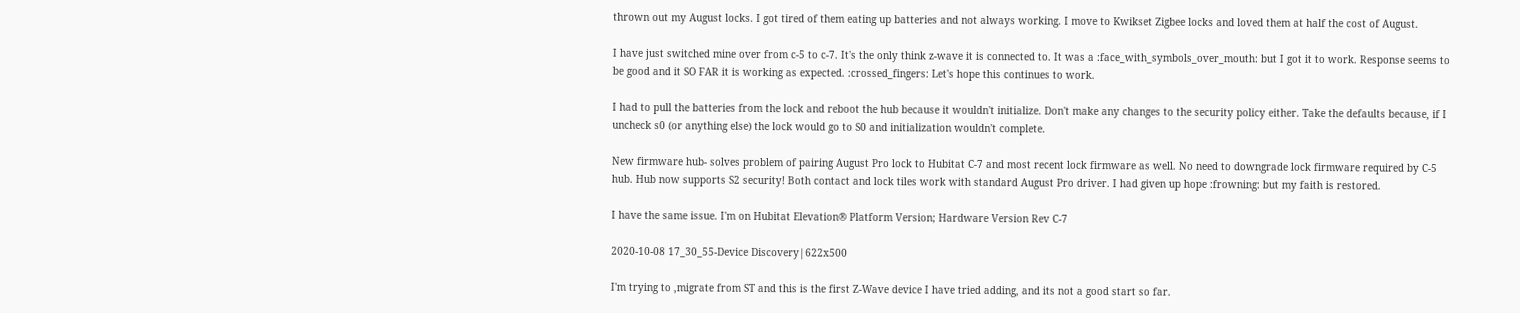thrown out my August locks. I got tired of them eating up batteries and not always working. I move to Kwikset Zigbee locks and loved them at half the cost of August.

I have just switched mine over from c-5 to c-7. It's the only think z-wave it is connected to. It was a :face_with_symbols_over_mouth: but I got it to work. Response seems to be good and it SO FAR it is working as expected. :crossed_fingers: Let's hope this continues to work.

I had to pull the batteries from the lock and reboot the hub because it wouldn't initialize. Don't make any changes to the security policy either. Take the defaults because, if I uncheck s0 (or anything else) the lock would go to S0 and initialization wouldn't complete.

New firmware hub- solves problem of pairing August Pro lock to Hubitat C-7 and most recent lock firmware as well. No need to downgrade lock firmware required by C-5 hub. Hub now supports S2 security! Both contact and lock tiles work with standard August Pro driver. I had given up hope :frowning: but my faith is restored.

I have the same issue. I'm on Hubitat Elevation® Platform Version; Hardware Version Rev C-7

2020-10-08 17_30_55-Device Discovery|622x500

I'm trying to ,migrate from ST and this is the first Z-Wave device I have tried adding, and its not a good start so far.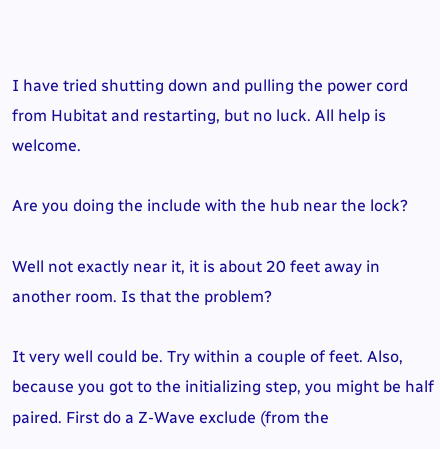I have tried shutting down and pulling the power cord from Hubitat and restarting, but no luck. All help is welcome.

Are you doing the include with the hub near the lock?

Well not exactly near it, it is about 20 feet away in another room. Is that the problem?

It very well could be. Try within a couple of feet. Also, because you got to the initializing step, you might be half paired. First do a Z-Wave exclude (from the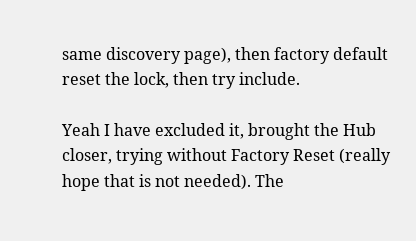same discovery page), then factory default reset the lock, then try include.

Yeah I have excluded it, brought the Hub closer, trying without Factory Reset (really hope that is not needed). The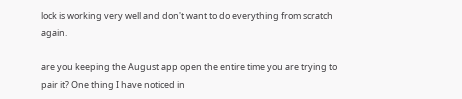lock is working very well and don't want to do everything from scratch again.

are you keeping the August app open the entire time you are trying to pair it? One thing I have noticed in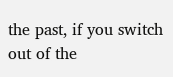the past, if you switch out of the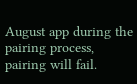August app during the pairing process, pairing will fail.